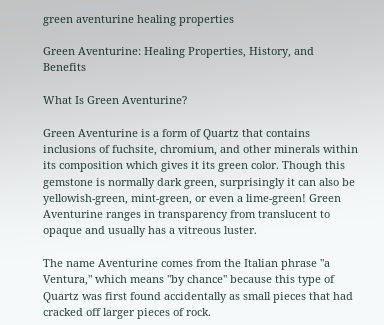green aventurine healing properties

Green Aventurine: Healing Properties, History, and Benefits

What Is Green Aventurine?

Green Aventurine is a form of Quartz that contains inclusions of fuchsite, chromium, and other minerals within its composition which gives it its green color. Though this gemstone is normally dark green, surprisingly it can also be yellowish-green, mint-green, or even a lime-green! Green Aventurine ranges in transparency from translucent to opaque and usually has a vitreous luster.

The name Aventurine comes from the Italian phrase "a Ventura," which means "by chance" because this type of Quartz was first found accidentally as small pieces that had cracked off larger pieces of rock.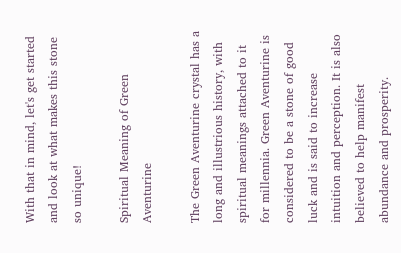With that in mind, let's get started and look at what makes this stone so unique!

Spiritual Meaning of Green Aventurine

The Green Aventurine crystal has a long and illustrious history, with spiritual meanings attached to it for millennia. Green Aventurine is considered to be a stone of good luck and is said to increase intuition and perception. It is also believed to help manifest abundance and prosperity.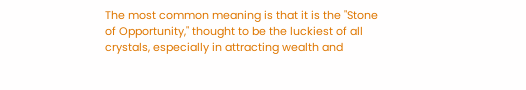The most common meaning is that it is the "Stone of Opportunity," thought to be the luckiest of all crystals, especially in attracting wealth and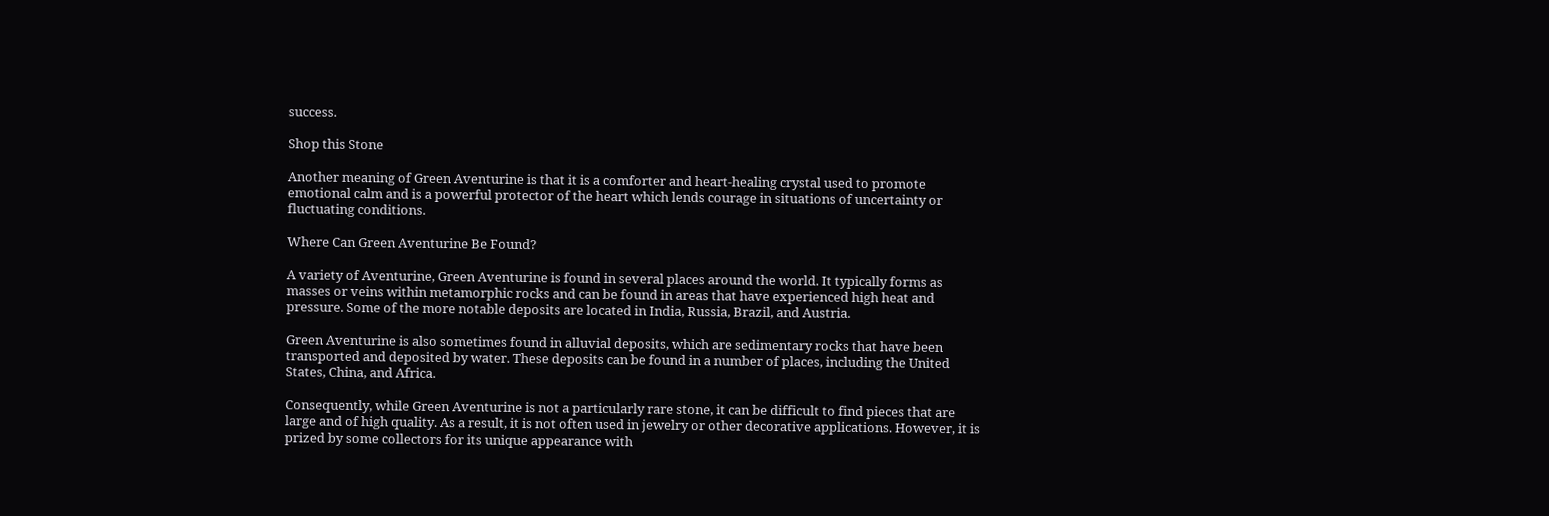success.

Shop this Stone

Another meaning of Green Aventurine is that it is a comforter and heart-healing crystal used to promote emotional calm and is a powerful protector of the heart which lends courage in situations of uncertainty or fluctuating conditions.

Where Can Green Aventurine Be Found?

A variety of Aventurine, Green Aventurine is found in several places around the world. It typically forms as masses or veins within metamorphic rocks and can be found in areas that have experienced high heat and pressure. Some of the more notable deposits are located in India, Russia, Brazil, and Austria.

Green Aventurine is also sometimes found in alluvial deposits, which are sedimentary rocks that have been transported and deposited by water. These deposits can be found in a number of places, including the United States, China, and Africa.

Consequently, while Green Aventurine is not a particularly rare stone, it can be difficult to find pieces that are large and of high quality. As a result, it is not often used in jewelry or other decorative applications. However, it is prized by some collectors for its unique appearance with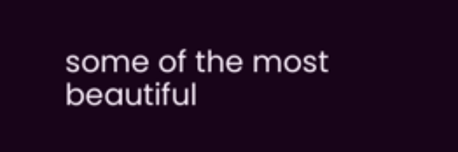some of the most beautiful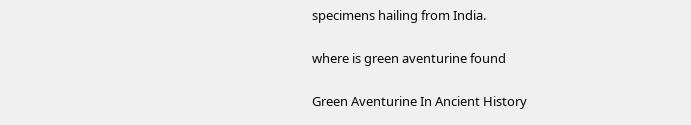specimens hailing from India.

where is green aventurine found

Green Aventurine In Ancient History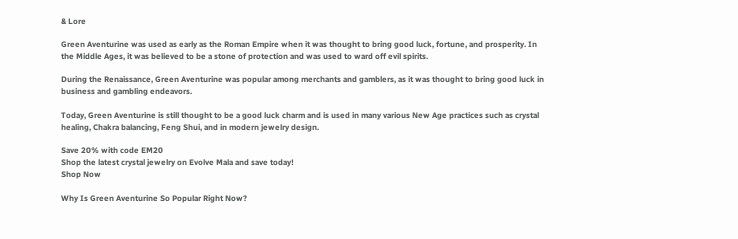& Lore

Green Aventurine was used as early as the Roman Empire when it was thought to bring good luck, fortune, and prosperity. In the Middle Ages, it was believed to be a stone of protection and was used to ward off evil spirits.

During the Renaissance, Green Aventurine was popular among merchants and gamblers, as it was thought to bring good luck in business and gambling endeavors.

Today, Green Aventurine is still thought to be a good luck charm and is used in many various New Age practices such as crystal healing, Chakra balancing, Feng Shui, and in modern jewelry design.

Save 20% with code EM20
Shop the latest crystal jewelry on Evolve Mala and save today!
Shop Now

Why Is Green Aventurine So Popular Right Now?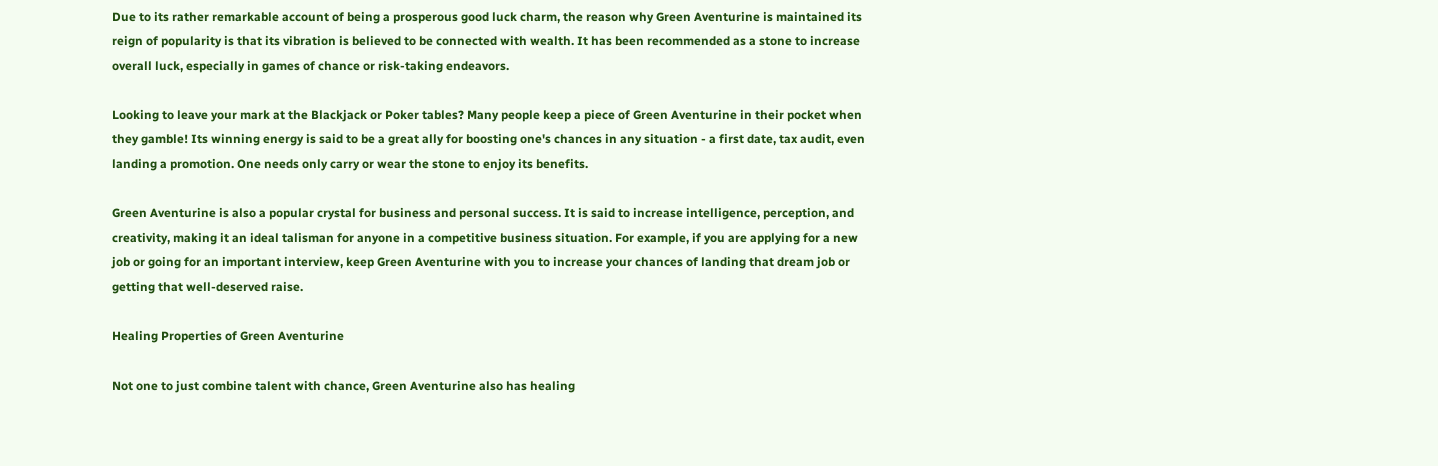Due to its rather remarkable account of being a prosperous good luck charm, the reason why Green Aventurine is maintained its reign of popularity is that its vibration is believed to be connected with wealth. It has been recommended as a stone to increase overall luck, especially in games of chance or risk-taking endeavors.

Looking to leave your mark at the Blackjack or Poker tables? Many people keep a piece of Green Aventurine in their pocket when they gamble! Its winning energy is said to be a great ally for boosting one's chances in any situation - a first date, tax audit, even landing a promotion. One needs only carry or wear the stone to enjoy its benefits.

Green Aventurine is also a popular crystal for business and personal success. It is said to increase intelligence, perception, and creativity, making it an ideal talisman for anyone in a competitive business situation. For example, if you are applying for a new job or going for an important interview, keep Green Aventurine with you to increase your chances of landing that dream job or getting that well-deserved raise.

Healing Properties of Green Aventurine

Not one to just combine talent with chance, Green Aventurine also has healing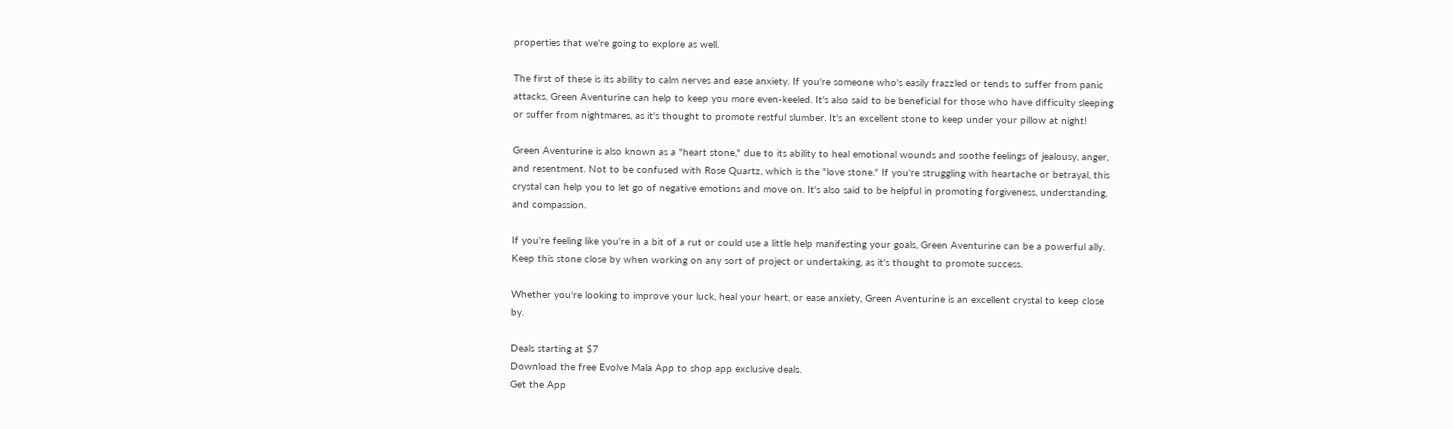properties that we're going to explore as well.

The first of these is its ability to calm nerves and ease anxiety. If you're someone who's easily frazzled or tends to suffer from panic attacks, Green Aventurine can help to keep you more even-keeled. It's also said to be beneficial for those who have difficulty sleeping or suffer from nightmares, as it's thought to promote restful slumber. It's an excellent stone to keep under your pillow at night!

Green Aventurine is also known as a "heart stone," due to its ability to heal emotional wounds and soothe feelings of jealousy, anger, and resentment. Not to be confused with Rose Quartz, which is the "love stone." If you're struggling with heartache or betrayal, this crystal can help you to let go of negative emotions and move on. It's also said to be helpful in promoting forgiveness, understanding, and compassion.

If you're feeling like you're in a bit of a rut or could use a little help manifesting your goals, Green Aventurine can be a powerful ally. Keep this stone close by when working on any sort of project or undertaking, as it's thought to promote success.

Whether you're looking to improve your luck, heal your heart, or ease anxiety, Green Aventurine is an excellent crystal to keep close by.

Deals starting at $7
Download the free Evolve Mala App to shop app exclusive deals.
Get the App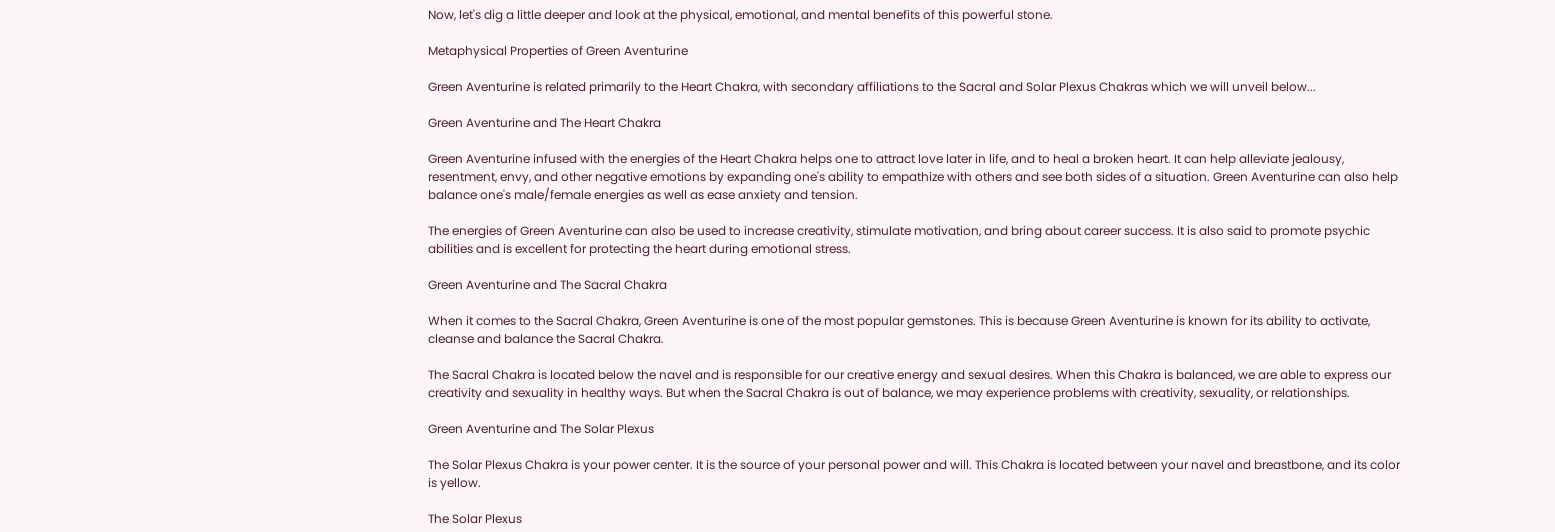Now, let's dig a little deeper and look at the physical, emotional, and mental benefits of this powerful stone.

Metaphysical Properties of Green Aventurine

Green Aventurine is related primarily to the Heart Chakra, with secondary affiliations to the Sacral and Solar Plexus Chakras which we will unveil below...

Green Aventurine and The Heart Chakra

Green Aventurine infused with the energies of the Heart Chakra helps one to attract love later in life, and to heal a broken heart. It can help alleviate jealousy, resentment, envy, and other negative emotions by expanding one's ability to empathize with others and see both sides of a situation. Green Aventurine can also help balance one's male/female energies as well as ease anxiety and tension.

The energies of Green Aventurine can also be used to increase creativity, stimulate motivation, and bring about career success. It is also said to promote psychic abilities and is excellent for protecting the heart during emotional stress.

Green Aventurine and The Sacral Chakra

When it comes to the Sacral Chakra, Green Aventurine is one of the most popular gemstones. This is because Green Aventurine is known for its ability to activate, cleanse and balance the Sacral Chakra.

The Sacral Chakra is located below the navel and is responsible for our creative energy and sexual desires. When this Chakra is balanced, we are able to express our creativity and sexuality in healthy ways. But when the Sacral Chakra is out of balance, we may experience problems with creativity, sexuality, or relationships.

Green Aventurine and The Solar Plexus

The Solar Plexus Chakra is your power center. It is the source of your personal power and will. This Chakra is located between your navel and breastbone, and its color is yellow.

The Solar Plexus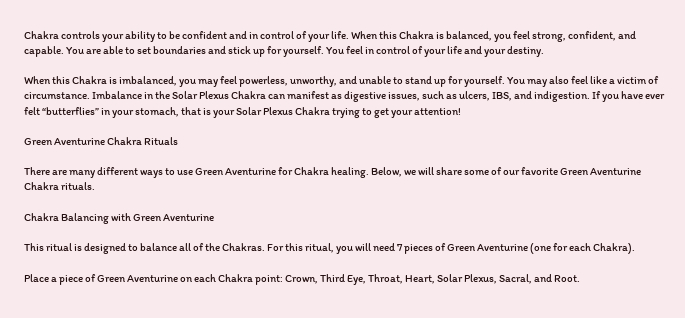Chakra controls your ability to be confident and in control of your life. When this Chakra is balanced, you feel strong, confident, and capable. You are able to set boundaries and stick up for yourself. You feel in control of your life and your destiny.

When this Chakra is imbalanced, you may feel powerless, unworthy, and unable to stand up for yourself. You may also feel like a victim of circumstance. Imbalance in the Solar Plexus Chakra can manifest as digestive issues, such as ulcers, IBS, and indigestion. If you have ever felt “butterflies” in your stomach, that is your Solar Plexus Chakra trying to get your attention!

Green Aventurine Chakra Rituals

There are many different ways to use Green Aventurine for Chakra healing. Below, we will share some of our favorite Green Aventurine Chakra rituals.

Chakra Balancing with Green Aventurine

This ritual is designed to balance all of the Chakras. For this ritual, you will need 7 pieces of Green Aventurine (one for each Chakra).

Place a piece of Green Aventurine on each Chakra point: Crown, Third Eye, Throat, Heart, Solar Plexus, Sacral, and Root.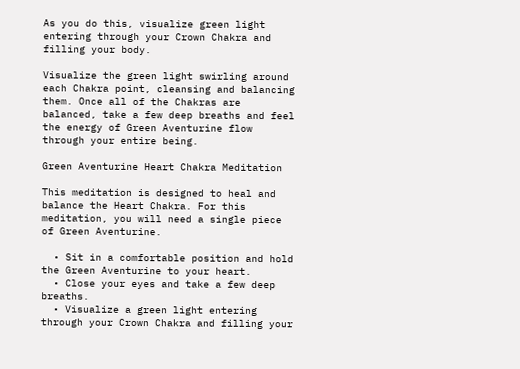As you do this, visualize green light entering through your Crown Chakra and filling your body.

Visualize the green light swirling around each Chakra point, cleansing and balancing them. Once all of the Chakras are balanced, take a few deep breaths and feel the energy of Green Aventurine flow through your entire being.

Green Aventurine Heart Chakra Meditation

This meditation is designed to heal and balance the Heart Chakra. For this meditation, you will need a single piece of Green Aventurine.

  • Sit in a comfortable position and hold the Green Aventurine to your heart.
  • Close your eyes and take a few deep breaths.
  • Visualize a green light entering through your Crown Chakra and filling your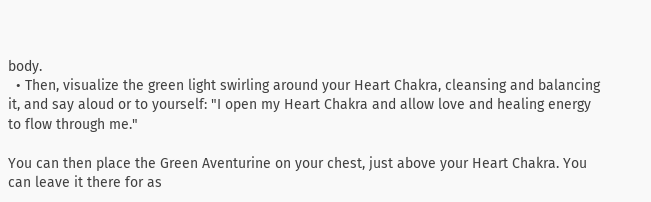body.
  • Then, visualize the green light swirling around your Heart Chakra, cleansing and balancing it, and say aloud or to yourself: "I open my Heart Chakra and allow love and healing energy to flow through me."

You can then place the Green Aventurine on your chest, just above your Heart Chakra. You can leave it there for as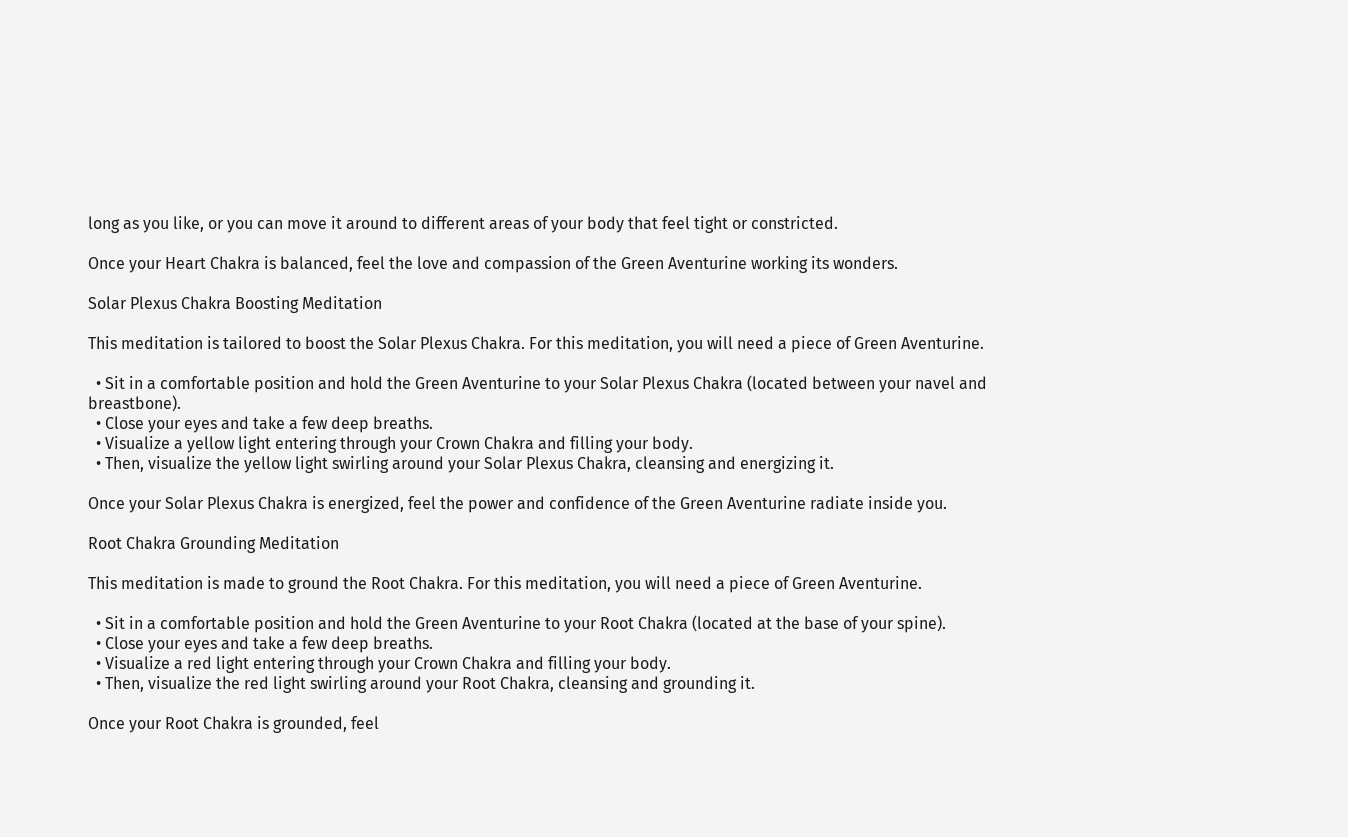long as you like, or you can move it around to different areas of your body that feel tight or constricted.

Once your Heart Chakra is balanced, feel the love and compassion of the Green Aventurine working its wonders.

Solar Plexus Chakra Boosting Meditation

This meditation is tailored to boost the Solar Plexus Chakra. For this meditation, you will need a piece of Green Aventurine.

  • Sit in a comfortable position and hold the Green Aventurine to your Solar Plexus Chakra (located between your navel and breastbone).
  • Close your eyes and take a few deep breaths.
  • Visualize a yellow light entering through your Crown Chakra and filling your body.
  • Then, visualize the yellow light swirling around your Solar Plexus Chakra, cleansing and energizing it.

Once your Solar Plexus Chakra is energized, feel the power and confidence of the Green Aventurine radiate inside you.

Root Chakra Grounding Meditation

This meditation is made to ground the Root Chakra. For this meditation, you will need a piece of Green Aventurine.

  • Sit in a comfortable position and hold the Green Aventurine to your Root Chakra (located at the base of your spine).
  • Close your eyes and take a few deep breaths.
  • Visualize a red light entering through your Crown Chakra and filling your body.
  • Then, visualize the red light swirling around your Root Chakra, cleansing and grounding it.

Once your Root Chakra is grounded, feel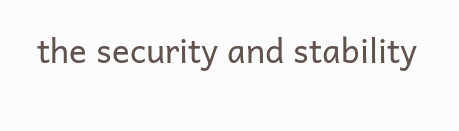the security and stability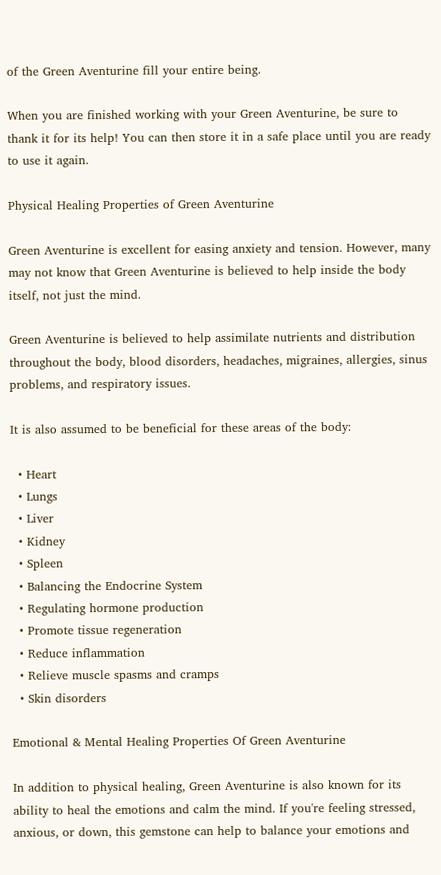of the Green Aventurine fill your entire being.

When you are finished working with your Green Aventurine, be sure to thank it for its help! You can then store it in a safe place until you are ready to use it again.

Physical Healing Properties of Green Aventurine

Green Aventurine is excellent for easing anxiety and tension. However, many may not know that Green Aventurine is believed to help inside the body itself, not just the mind.

Green Aventurine is believed to help assimilate nutrients and distribution throughout the body, blood disorders, headaches, migraines, allergies, sinus problems, and respiratory issues.

It is also assumed to be beneficial for these areas of the body:

  • Heart
  • Lungs
  • Liver
  • Kidney
  • Spleen
  • Balancing the Endocrine System
  • Regulating hormone production
  • Promote tissue regeneration
  • Reduce inflammation
  • Relieve muscle spasms and cramps
  • Skin disorders

Emotional & Mental Healing Properties Of Green Aventurine

In addition to physical healing, Green Aventurine is also known for its ability to heal the emotions and calm the mind. If you're feeling stressed, anxious, or down, this gemstone can help to balance your emotions and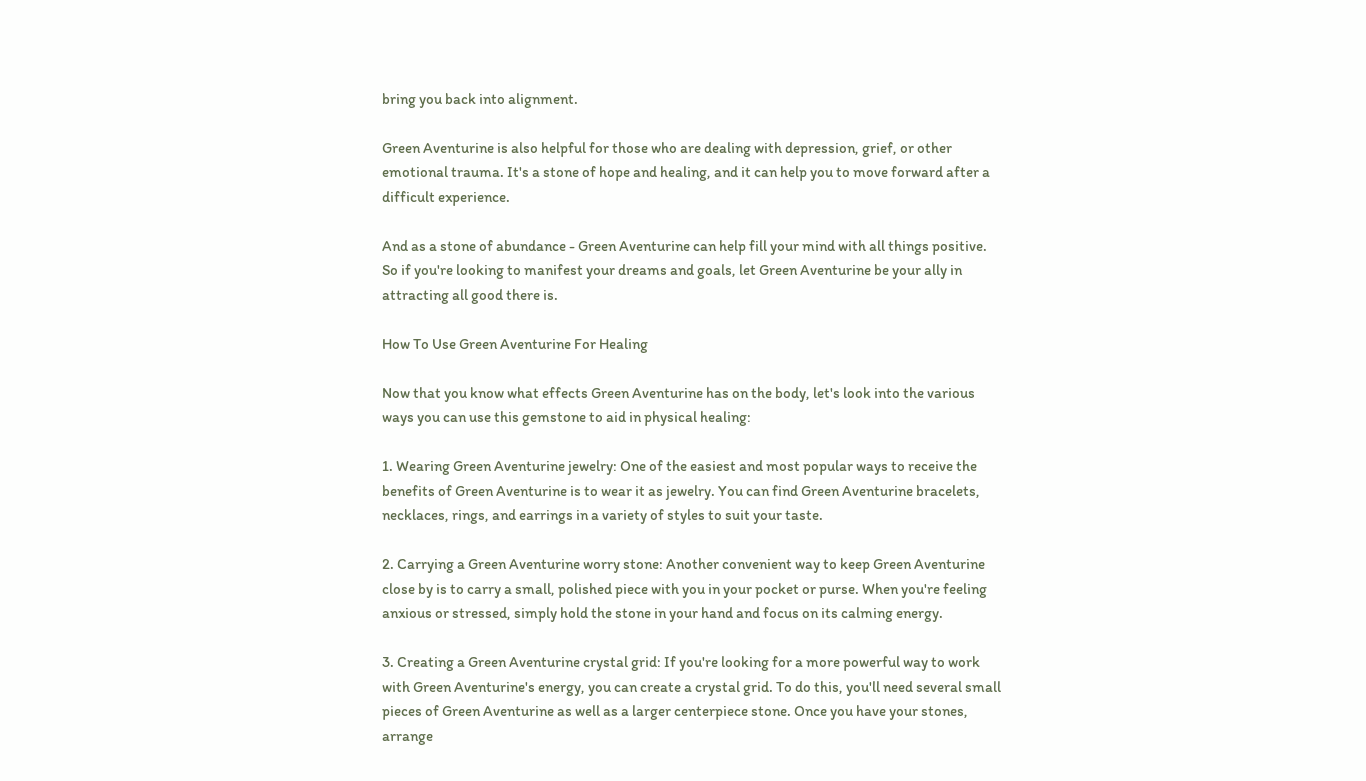bring you back into alignment.

Green Aventurine is also helpful for those who are dealing with depression, grief, or other emotional trauma. It's a stone of hope and healing, and it can help you to move forward after a difficult experience.

And as a stone of abundance - Green Aventurine can help fill your mind with all things positive. So if you're looking to manifest your dreams and goals, let Green Aventurine be your ally in attracting all good there is.

How To Use Green Aventurine For Healing

Now that you know what effects Green Aventurine has on the body, let's look into the various ways you can use this gemstone to aid in physical healing:

1. Wearing Green Aventurine jewelry: One of the easiest and most popular ways to receive the benefits of Green Aventurine is to wear it as jewelry. You can find Green Aventurine bracelets, necklaces, rings, and earrings in a variety of styles to suit your taste.

2. Carrying a Green Aventurine worry stone: Another convenient way to keep Green Aventurine close by is to carry a small, polished piece with you in your pocket or purse. When you're feeling anxious or stressed, simply hold the stone in your hand and focus on its calming energy.

3. Creating a Green Aventurine crystal grid: If you're looking for a more powerful way to work with Green Aventurine's energy, you can create a crystal grid. To do this, you'll need several small pieces of Green Aventurine as well as a larger centerpiece stone. Once you have your stones, arrange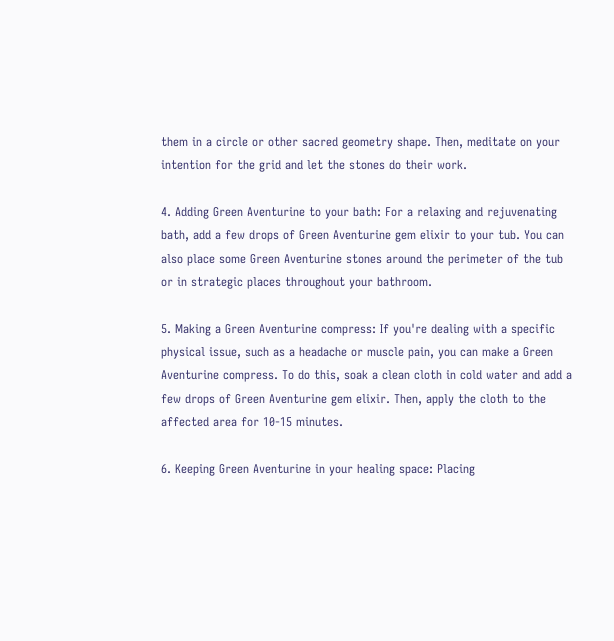them in a circle or other sacred geometry shape. Then, meditate on your intention for the grid and let the stones do their work.

4. Adding Green Aventurine to your bath: For a relaxing and rejuvenating bath, add a few drops of Green Aventurine gem elixir to your tub. You can also place some Green Aventurine stones around the perimeter of the tub or in strategic places throughout your bathroom.

5. Making a Green Aventurine compress: If you're dealing with a specific physical issue, such as a headache or muscle pain, you can make a Green Aventurine compress. To do this, soak a clean cloth in cold water and add a few drops of Green Aventurine gem elixir. Then, apply the cloth to the affected area for 10-15 minutes.

6. Keeping Green Aventurine in your healing space: Placing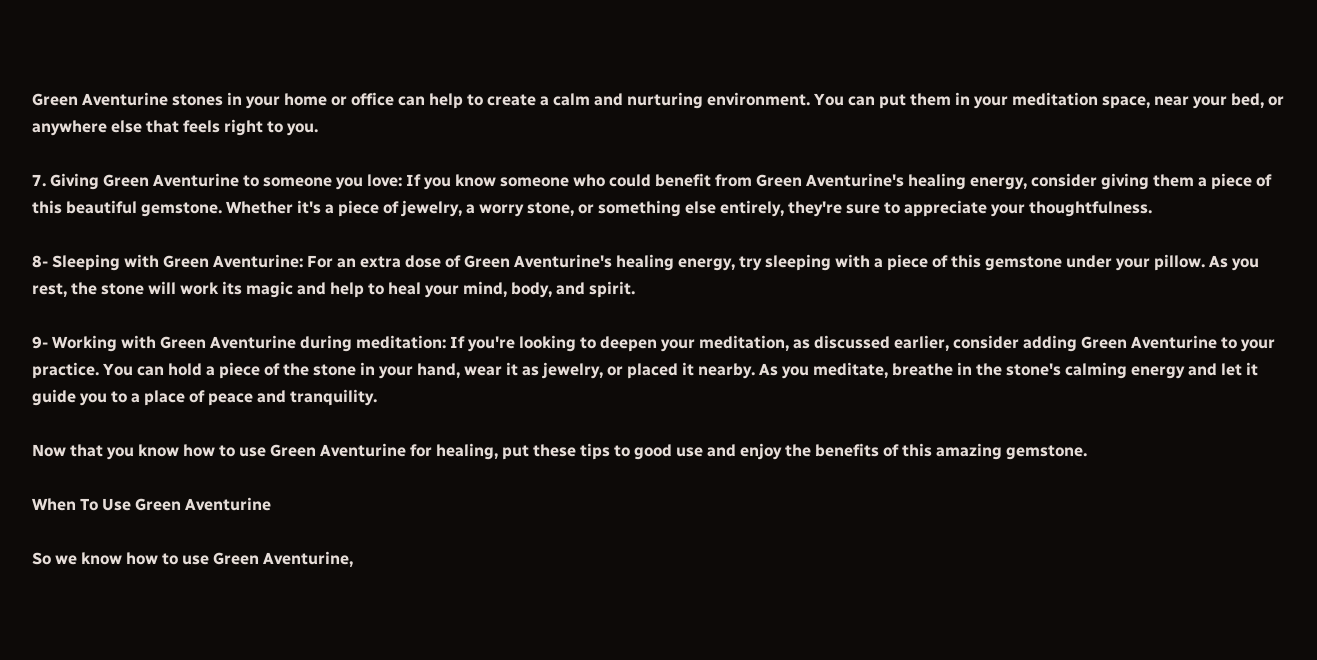Green Aventurine stones in your home or office can help to create a calm and nurturing environment. You can put them in your meditation space, near your bed, or anywhere else that feels right to you.

7. Giving Green Aventurine to someone you love: If you know someone who could benefit from Green Aventurine's healing energy, consider giving them a piece of this beautiful gemstone. Whether it's a piece of jewelry, a worry stone, or something else entirely, they're sure to appreciate your thoughtfulness.

8- Sleeping with Green Aventurine: For an extra dose of Green Aventurine's healing energy, try sleeping with a piece of this gemstone under your pillow. As you rest, the stone will work its magic and help to heal your mind, body, and spirit.

9- Working with Green Aventurine during meditation: If you're looking to deepen your meditation, as discussed earlier, consider adding Green Aventurine to your practice. You can hold a piece of the stone in your hand, wear it as jewelry, or placed it nearby. As you meditate, breathe in the stone's calming energy and let it guide you to a place of peace and tranquility.

Now that you know how to use Green Aventurine for healing, put these tips to good use and enjoy the benefits of this amazing gemstone.

When To Use Green Aventurine

So we know how to use Green Aventurine,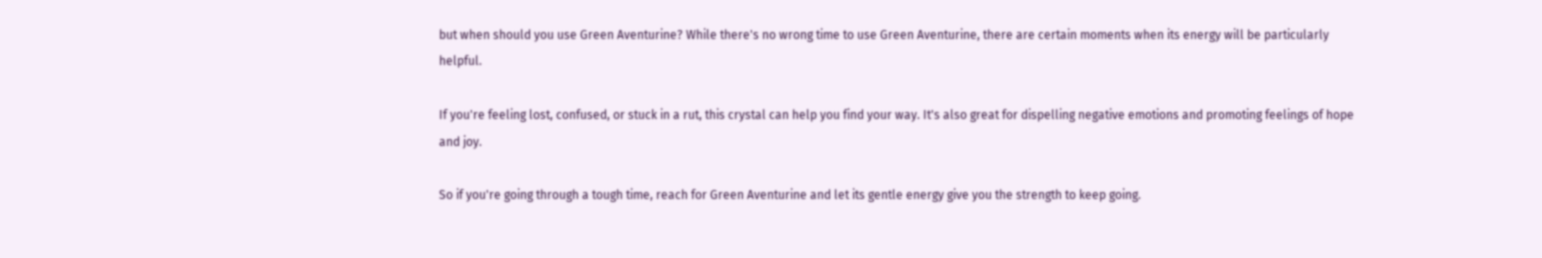but when should you use Green Aventurine? While there's no wrong time to use Green Aventurine, there are certain moments when its energy will be particularly helpful.

If you're feeling lost, confused, or stuck in a rut, this crystal can help you find your way. It's also great for dispelling negative emotions and promoting feelings of hope and joy.

So if you're going through a tough time, reach for Green Aventurine and let its gentle energy give you the strength to keep going.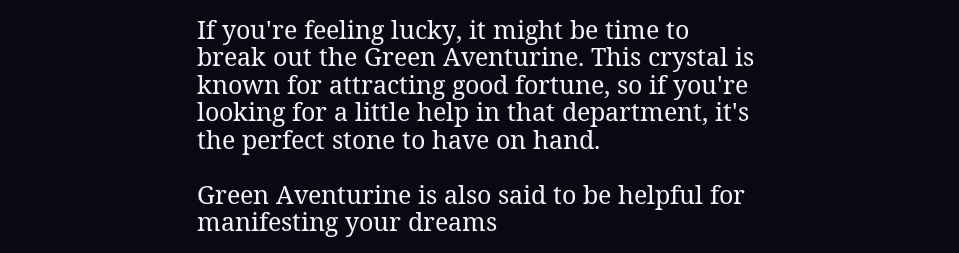If you're feeling lucky, it might be time to break out the Green Aventurine. This crystal is known for attracting good fortune, so if you're looking for a little help in that department, it's the perfect stone to have on hand.

Green Aventurine is also said to be helpful for manifesting your dreams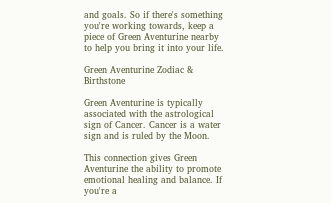and goals. So if there's something you're working towards, keep a piece of Green Aventurine nearby to help you bring it into your life.

Green Aventurine Zodiac & Birthstone

Green Aventurine is typically associated with the astrological sign of Cancer. Cancer is a water sign and is ruled by the Moon.

This connection gives Green Aventurine the ability to promote emotional healing and balance. If you're a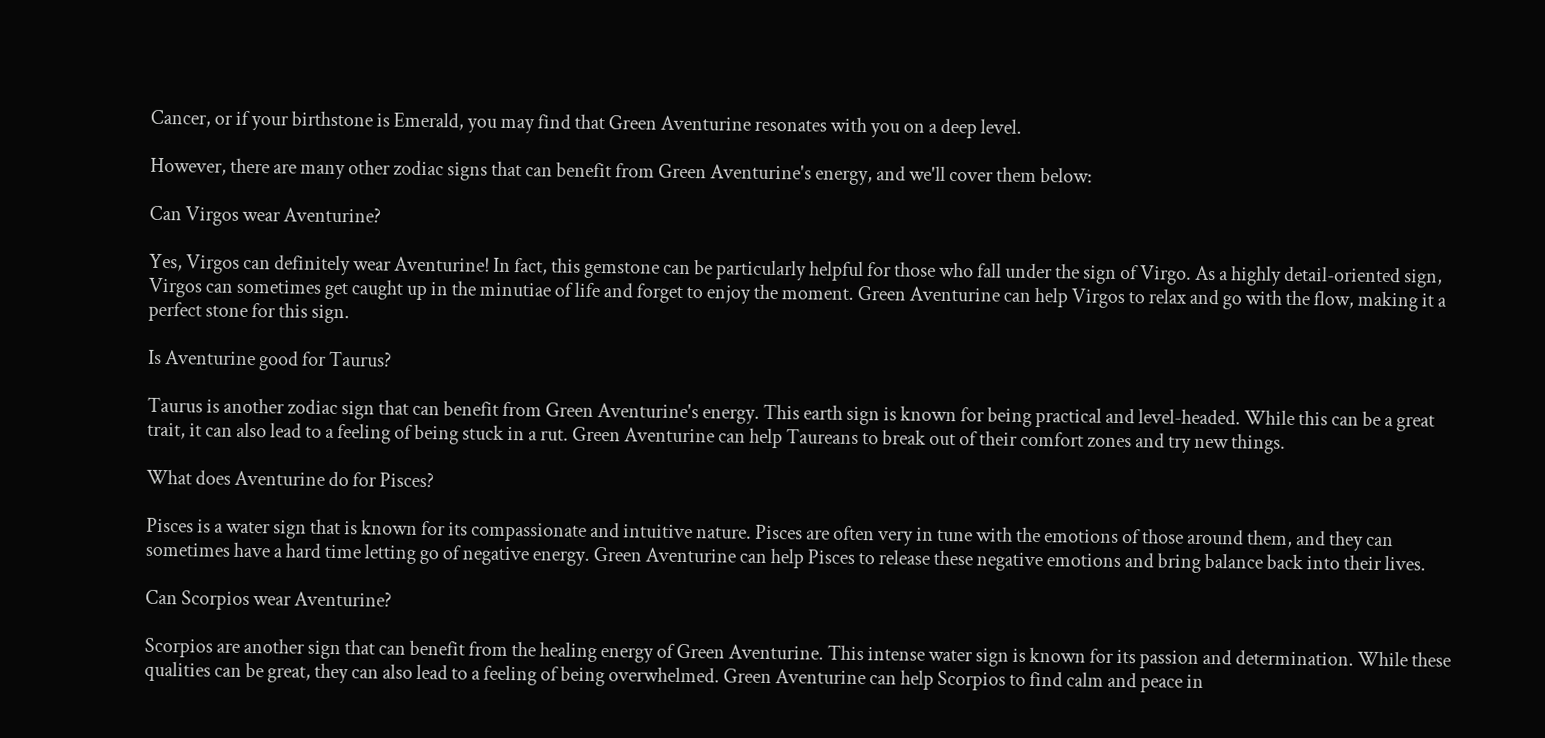Cancer, or if your birthstone is Emerald, you may find that Green Aventurine resonates with you on a deep level.

However, there are many other zodiac signs that can benefit from Green Aventurine's energy, and we'll cover them below:

Can Virgos wear Aventurine?

Yes, Virgos can definitely wear Aventurine! In fact, this gemstone can be particularly helpful for those who fall under the sign of Virgo. As a highly detail-oriented sign, Virgos can sometimes get caught up in the minutiae of life and forget to enjoy the moment. Green Aventurine can help Virgos to relax and go with the flow, making it a perfect stone for this sign.

Is Aventurine good for Taurus?

Taurus is another zodiac sign that can benefit from Green Aventurine's energy. This earth sign is known for being practical and level-headed. While this can be a great trait, it can also lead to a feeling of being stuck in a rut. Green Aventurine can help Taureans to break out of their comfort zones and try new things.

What does Aventurine do for Pisces?

Pisces is a water sign that is known for its compassionate and intuitive nature. Pisces are often very in tune with the emotions of those around them, and they can sometimes have a hard time letting go of negative energy. Green Aventurine can help Pisces to release these negative emotions and bring balance back into their lives.

Can Scorpios wear Aventurine?

Scorpios are another sign that can benefit from the healing energy of Green Aventurine. This intense water sign is known for its passion and determination. While these qualities can be great, they can also lead to a feeling of being overwhelmed. Green Aventurine can help Scorpios to find calm and peace in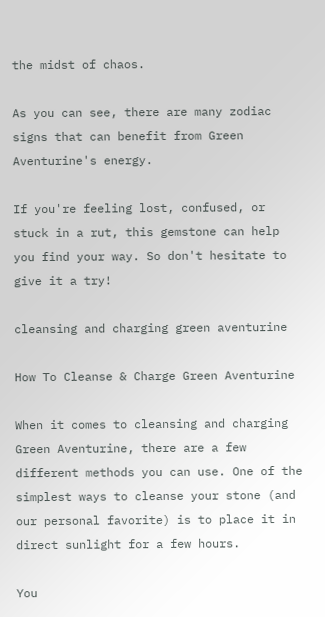the midst of chaos.

As you can see, there are many zodiac signs that can benefit from Green Aventurine's energy.

If you're feeling lost, confused, or stuck in a rut, this gemstone can help you find your way. So don't hesitate to give it a try!

cleansing and charging green aventurine

How To Cleanse & Charge Green Aventurine

When it comes to cleansing and charging Green Aventurine, there are a few different methods you can use. One of the simplest ways to cleanse your stone (and our personal favorite) is to place it in direct sunlight for a few hours.

You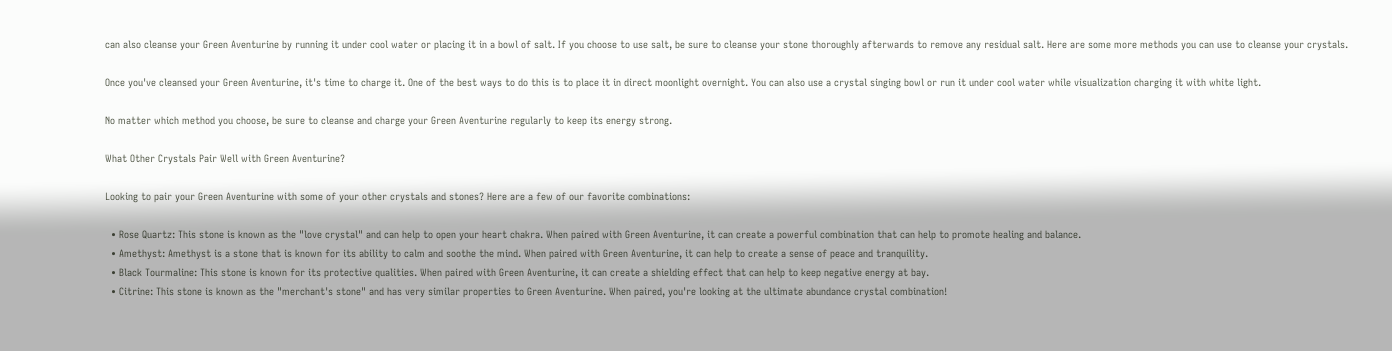can also cleanse your Green Aventurine by running it under cool water or placing it in a bowl of salt. If you choose to use salt, be sure to cleanse your stone thoroughly afterwards to remove any residual salt. Here are some more methods you can use to cleanse your crystals.

Once you've cleansed your Green Aventurine, it's time to charge it. One of the best ways to do this is to place it in direct moonlight overnight. You can also use a crystal singing bowl or run it under cool water while visualization charging it with white light.

No matter which method you choose, be sure to cleanse and charge your Green Aventurine regularly to keep its energy strong.

What Other Crystals Pair Well with Green Aventurine?

Looking to pair your Green Aventurine with some of your other crystals and stones? Here are a few of our favorite combinations:

  • Rose Quartz: This stone is known as the "love crystal" and can help to open your heart chakra. When paired with Green Aventurine, it can create a powerful combination that can help to promote healing and balance.
  • Amethyst: Amethyst is a stone that is known for its ability to calm and soothe the mind. When paired with Green Aventurine, it can help to create a sense of peace and tranquility.
  • Black Tourmaline: This stone is known for its protective qualities. When paired with Green Aventurine, it can create a shielding effect that can help to keep negative energy at bay.
  • Citrine: This stone is known as the "merchant's stone" and has very similar properties to Green Aventurine. When paired, you're looking at the ultimate abundance crystal combination!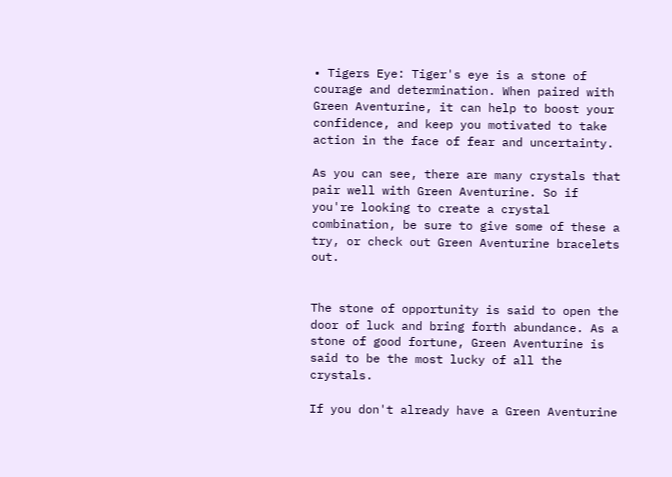• Tigers Eye: Tiger's eye is a stone of courage and determination. When paired with Green Aventurine, it can help to boost your confidence, and keep you motivated to take action in the face of fear and uncertainty.

As you can see, there are many crystals that pair well with Green Aventurine. So if you're looking to create a crystal combination, be sure to give some of these a try, or check out Green Aventurine bracelets out.


The stone of opportunity is said to open the door of luck and bring forth abundance. As a stone of good fortune, Green Aventurine is said to be the most lucky of all the crystals.

If you don't already have a Green Aventurine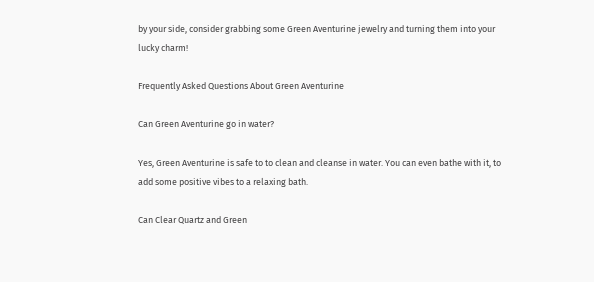by your side, consider grabbing some Green Aventurine jewelry and turning them into your lucky charm!

Frequently Asked Questions About Green Aventurine

Can Green Aventurine go in water?

Yes, Green Aventurine is safe to to clean and cleanse in water. You can even bathe with it, to add some positive vibes to a relaxing bath.

Can Clear Quartz and Green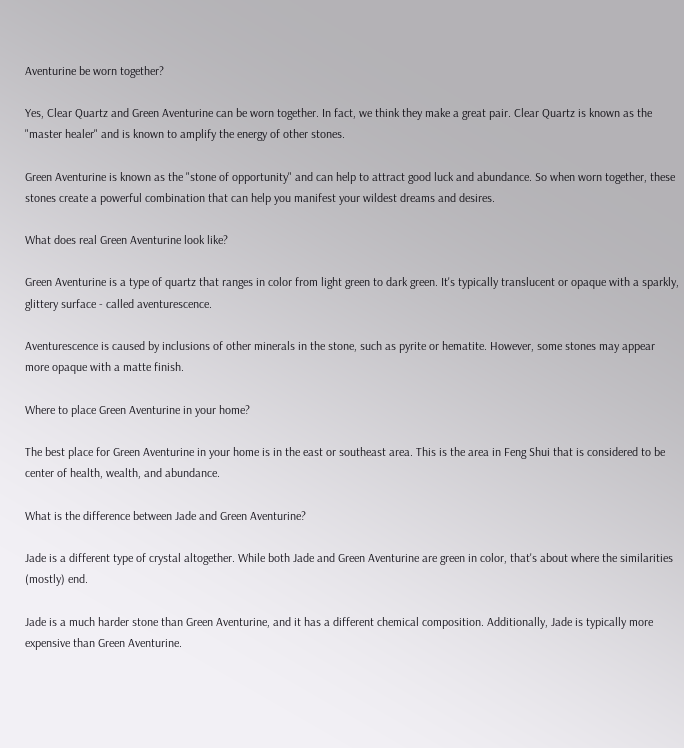Aventurine be worn together?

Yes, Clear Quartz and Green Aventurine can be worn together. In fact, we think they make a great pair. Clear Quartz is known as the "master healer" and is known to amplify the energy of other stones.

Green Aventurine is known as the "stone of opportunity" and can help to attract good luck and abundance. So when worn together, these stones create a powerful combination that can help you manifest your wildest dreams and desires.

What does real Green Aventurine look like?

Green Aventurine is a type of quartz that ranges in color from light green to dark green. It's typically translucent or opaque with a sparkly, glittery surface - called aventurescence.

Aventurescence is caused by inclusions of other minerals in the stone, such as pyrite or hematite. However, some stones may appear more opaque with a matte finish.

Where to place Green Aventurine in your home?

The best place for Green Aventurine in your home is in the east or southeast area. This is the area in Feng Shui that is considered to be center of health, wealth, and abundance.

What is the difference between Jade and Green Aventurine?

Jade is a different type of crystal altogether. While both Jade and Green Aventurine are green in color, that's about where the similarities (mostly) end.

Jade is a much harder stone than Green Aventurine, and it has a different chemical composition. Additionally, Jade is typically more expensive than Green Aventurine.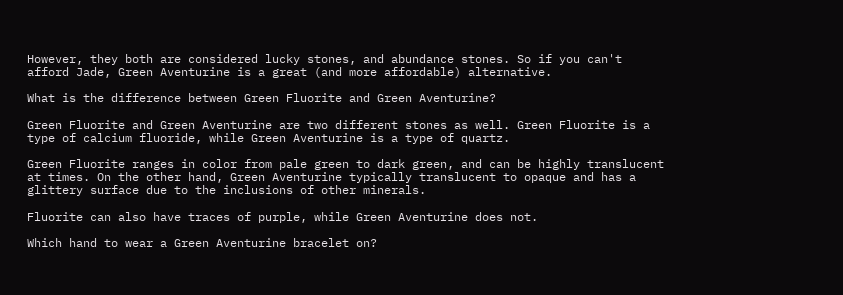However, they both are considered lucky stones, and abundance stones. So if you can't afford Jade, Green Aventurine is a great (and more affordable) alternative.

What is the difference between Green Fluorite and Green Aventurine?

Green Fluorite and Green Aventurine are two different stones as well. Green Fluorite is a type of calcium fluoride, while Green Aventurine is a type of quartz.

Green Fluorite ranges in color from pale green to dark green, and can be highly translucent at times. On the other hand, Green Aventurine typically translucent to opaque and has a glittery surface due to the inclusions of other minerals.

Fluorite can also have traces of purple, while Green Aventurine does not.

Which hand to wear a Green Aventurine bracelet on?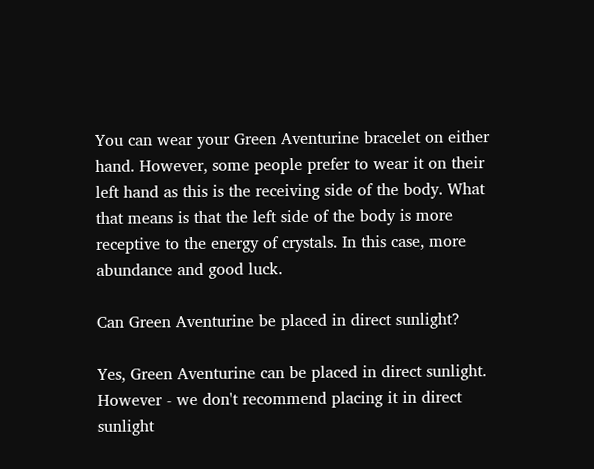You can wear your Green Aventurine bracelet on either hand. However, some people prefer to wear it on their left hand as this is the receiving side of the body. What that means is that the left side of the body is more receptive to the energy of crystals. In this case, more abundance and good luck.

Can Green Aventurine be placed in direct sunlight?

Yes, Green Aventurine can be placed in direct sunlight. However - we don't recommend placing it in direct sunlight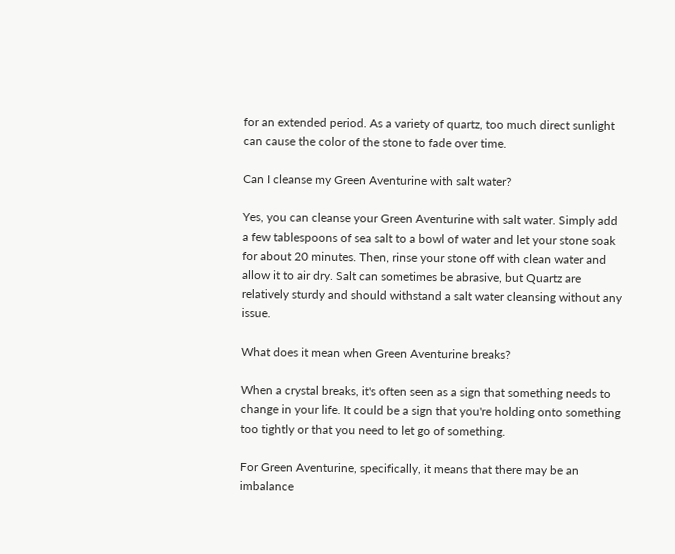for an extended period. As a variety of quartz, too much direct sunlight can cause the color of the stone to fade over time.

Can I cleanse my Green Aventurine with salt water?

Yes, you can cleanse your Green Aventurine with salt water. Simply add a few tablespoons of sea salt to a bowl of water and let your stone soak for about 20 minutes. Then, rinse your stone off with clean water and allow it to air dry. Salt can sometimes be abrasive, but Quartz are relatively sturdy and should withstand a salt water cleansing without any issue.

What does it mean when Green Aventurine breaks?

When a crystal breaks, it's often seen as a sign that something needs to change in your life. It could be a sign that you're holding onto something too tightly or that you need to let go of something.

For Green Aventurine, specifically, it means that there may be an imbalance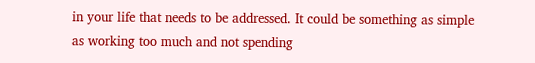in your life that needs to be addressed. It could be something as simple as working too much and not spending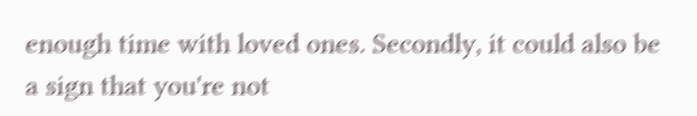enough time with loved ones. Secondly, it could also be a sign that you're not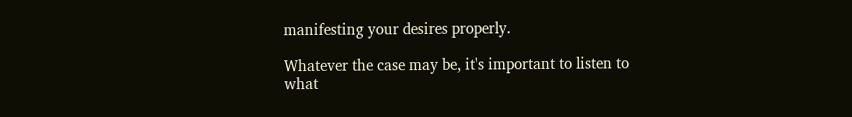manifesting your desires properly.

Whatever the case may be, it's important to listen to what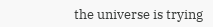the universe is trying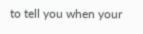to tell you when your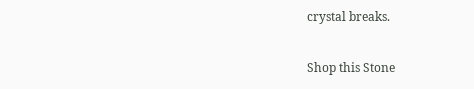crystal breaks.

Shop this Stone